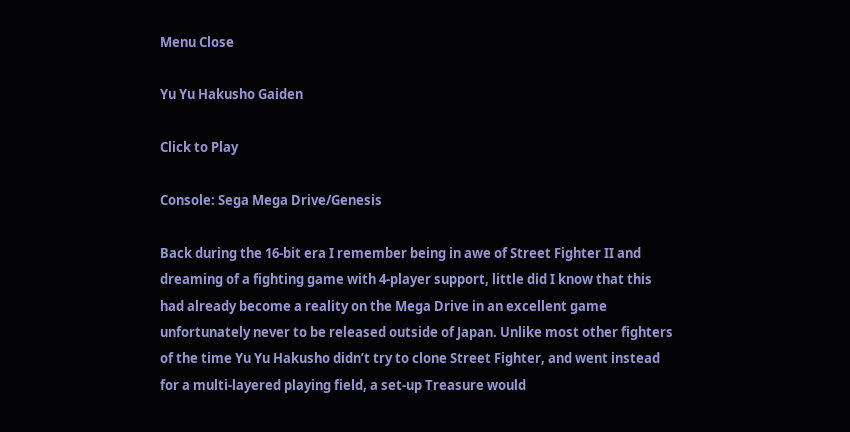Menu Close

Yu Yu Hakusho Gaiden

Click to Play

Console: Sega Mega Drive/Genesis

Back during the 16-bit era I remember being in awe of Street Fighter II and dreaming of a fighting game with 4-player support, little did I know that this had already become a reality on the Mega Drive in an excellent game unfortunately never to be released outside of Japan. Unlike most other fighters of the time Yu Yu Hakusho didn’t try to clone Street Fighter, and went instead for a multi-layered playing field, a set-up Treasure would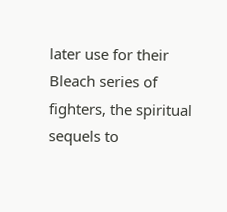later use for their Bleach series of fighters, the spiritual sequels to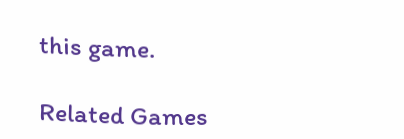this game.

Related Games